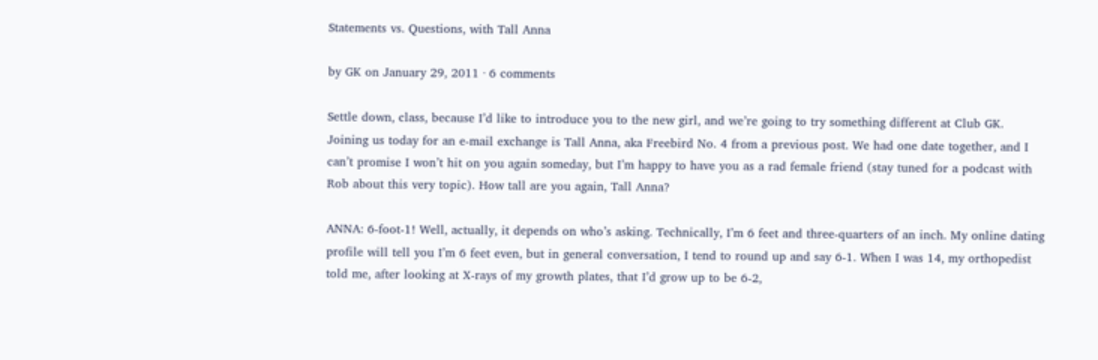Statements vs. Questions, with Tall Anna

by GK on January 29, 2011 · 6 comments

Settle down, class, because I’d like to introduce you to the new girl, and we’re going to try something different at Club GK.
Joining us today for an e-mail exchange is Tall Anna, aka Freebird No. 4 from a previous post. We had one date together, and I can’t promise I won’t hit on you again someday, but I’m happy to have you as a rad female friend (stay tuned for a podcast with Rob about this very topic). How tall are you again, Tall Anna?

ANNA: 6-foot-1! Well, actually, it depends on who’s asking. Technically, I’m 6 feet and three-quarters of an inch. My online dating profile will tell you I’m 6 feet even, but in general conversation, I tend to round up and say 6-1. When I was 14, my orthopedist told me, after looking at X-rays of my growth plates, that I’d grow up to be 6-2,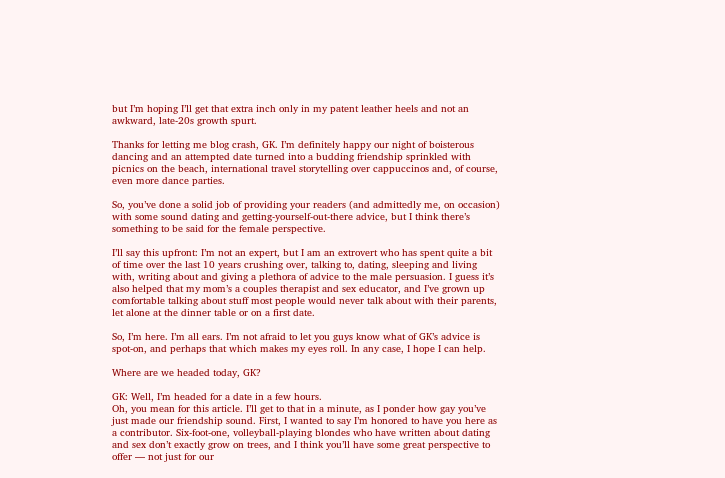but I’m hoping I’ll get that extra inch only in my patent leather heels and not an awkward, late-20s growth spurt.

Thanks for letting me blog crash, GK. I’m definitely happy our night of boisterous dancing and an attempted date turned into a budding friendship sprinkled with picnics on the beach, international travel storytelling over cappuccinos and, of course, even more dance parties.

So, you’ve done a solid job of providing your readers (and admittedly me, on occasion) with some sound dating and getting-yourself-out-there advice, but I think there’s something to be said for the female perspective.

I’ll say this upfront: I’m not an expert, but I am an extrovert who has spent quite a bit of time over the last 10 years crushing over, talking to, dating, sleeping and living with, writing about and giving a plethora of advice to the male persuasion. I guess it’s also helped that my mom’s a couples therapist and sex educator, and I’ve grown up comfortable talking about stuff most people would never talk about with their parents, let alone at the dinner table or on a first date.

So, I’m here. I’m all ears. I’m not afraid to let you guys know what of GK’s advice is spot-on, and perhaps that which makes my eyes roll. In any case, I hope I can help.

Where are we headed today, GK?

GK: Well, I’m headed for a date in a few hours.
Oh, you mean for this article. I’ll get to that in a minute, as I ponder how gay you’ve just made our friendship sound. First, I wanted to say I’m honored to have you here as a contributor. Six-foot-one, volleyball-playing blondes who have written about dating and sex don’t exactly grow on trees, and I think you’ll have some great perspective to offer — not just for our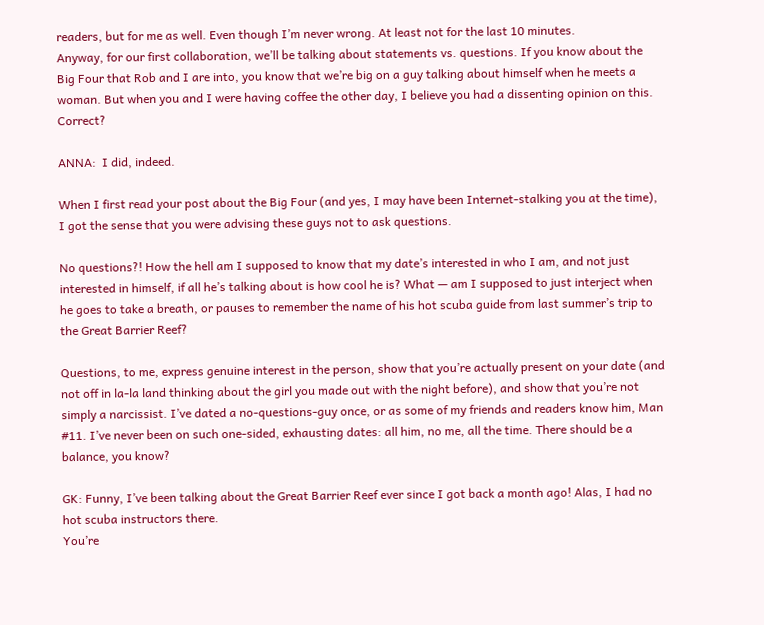readers, but for me as well. Even though I’m never wrong. At least not for the last 10 minutes.
Anyway, for our first collaboration, we’ll be talking about statements vs. questions. If you know about the Big Four that Rob and I are into, you know that we’re big on a guy talking about himself when he meets a woman. But when you and I were having coffee the other day, I believe you had a dissenting opinion on this. Correct?

ANNA:  I did, indeed.

When I first read your post about the Big Four (and yes, I may have been Internet-stalking you at the time), I got the sense that you were advising these guys not to ask questions.

No questions?! How the hell am I supposed to know that my date’s interested in who I am, and not just interested in himself, if all he’s talking about is how cool he is? What — am I supposed to just interject when he goes to take a breath, or pauses to remember the name of his hot scuba guide from last summer’s trip to the Great Barrier Reef?

Questions, to me, express genuine interest in the person, show that you’re actually present on your date (and not off in la-la land thinking about the girl you made out with the night before), and show that you’re not simply a narcissist. I’ve dated a no-questions-guy once, or as some of my friends and readers know him, Man #11. I’ve never been on such one-sided, exhausting dates: all him, no me, all the time. There should be a balance, you know?

GK: Funny, I’ve been talking about the Great Barrier Reef ever since I got back a month ago! Alas, I had no hot scuba instructors there.
You’re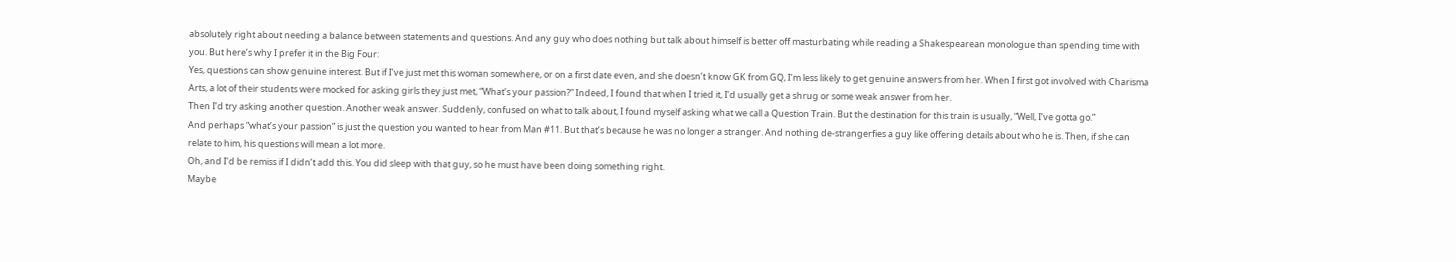absolutely right about needing a balance between statements and questions. And any guy who does nothing but talk about himself is better off masturbating while reading a Shakespearean monologue than spending time with you. But here’s why I prefer it in the Big Four:
Yes, questions can show genuine interest. But if I’ve just met this woman somewhere, or on a first date even, and she doesn’t know GK from GQ, I’m less likely to get genuine answers from her. When I first got involved with Charisma Arts, a lot of their students were mocked for asking girls they just met, “What’s your passion?” Indeed, I found that when I tried it, I’d usually get a shrug or some weak answer from her.
Then I’d try asking another question. Another weak answer. Suddenly, confused on what to talk about, I found myself asking what we call a Question Train. But the destination for this train is usually, “Well, I’ve gotta go.”
And perhaps “what’s your passion” is just the question you wanted to hear from Man #11. But that’s because he was no longer a stranger. And nothing de-strangerfies a guy like offering details about who he is. Then, if she can relate to him, his questions will mean a lot more.
Oh, and I’d be remiss if I didn’t add this. You did sleep with that guy, so he must have been doing something right.
Maybe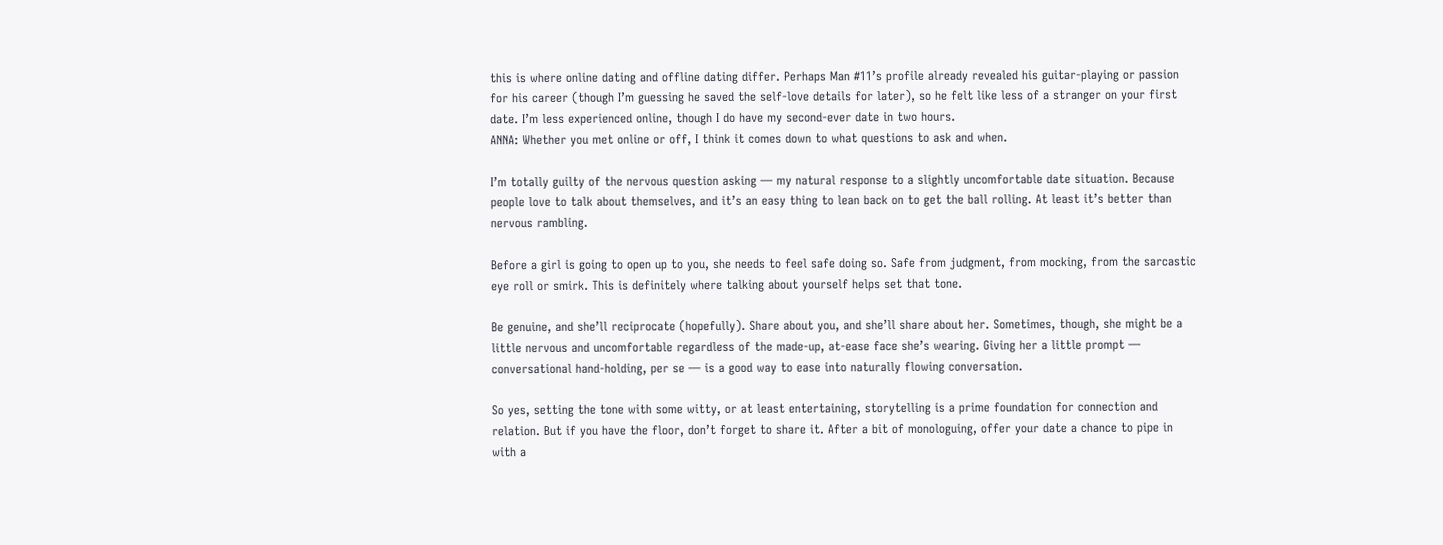this is where online dating and offline dating differ. Perhaps Man #11’s profile already revealed his guitar-playing or passion for his career (though I’m guessing he saved the self-love details for later), so he felt like less of a stranger on your first date. I’m less experienced online, though I do have my second-ever date in two hours.
ANNA: Whether you met online or off, I think it comes down to what questions to ask and when.

I’m totally guilty of the nervous question asking — my natural response to a slightly uncomfortable date situation. Because people love to talk about themselves, and it’s an easy thing to lean back on to get the ball rolling. At least it’s better than nervous rambling.

Before a girl is going to open up to you, she needs to feel safe doing so. Safe from judgment, from mocking, from the sarcastic eye roll or smirk. This is definitely where talking about yourself helps set that tone.

Be genuine, and she’ll reciprocate (hopefully). Share about you, and she’ll share about her. Sometimes, though, she might be a little nervous and uncomfortable regardless of the made-up, at-ease face she’s wearing. Giving her a little prompt — conversational hand-holding, per se — is a good way to ease into naturally flowing conversation.

So yes, setting the tone with some witty, or at least entertaining, storytelling is a prime foundation for connection and relation. But if you have the floor, don’t forget to share it. After a bit of monologuing, offer your date a chance to pipe in with a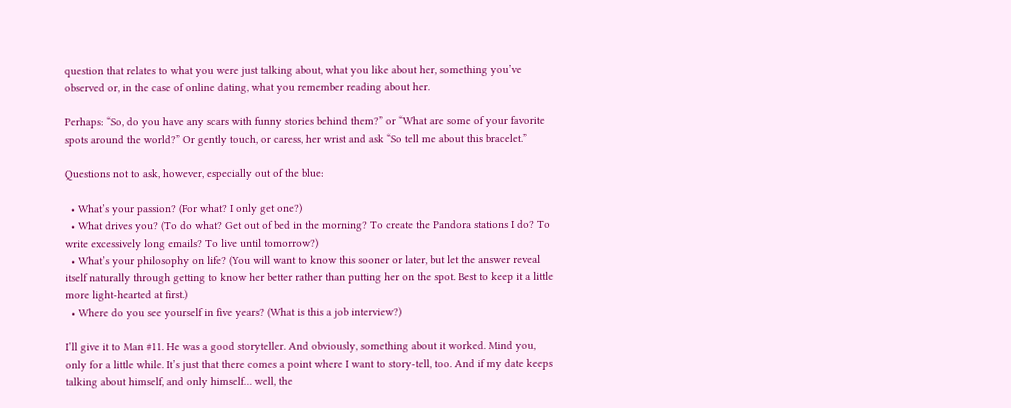question that relates to what you were just talking about, what you like about her, something you’ve observed or, in the case of online dating, what you remember reading about her.

Perhaps: “So, do you have any scars with funny stories behind them?” or “What are some of your favorite spots around the world?” Or gently touch, or caress, her wrist and ask “So tell me about this bracelet.”

Questions not to ask, however, especially out of the blue:

  • What’s your passion? (For what? I only get one?)
  • What drives you? (To do what? Get out of bed in the morning? To create the Pandora stations I do? To write excessively long emails? To live until tomorrow?)
  • What’s your philosophy on life? (You will want to know this sooner or later, but let the answer reveal itself naturally through getting to know her better rather than putting her on the spot. Best to keep it a little more light-hearted at first.)
  • Where do you see yourself in five years? (What is this a job interview?)

I’ll give it to Man #11. He was a good storyteller. And obviously, something about it worked. Mind you, only for a little while. It’s just that there comes a point where I want to story-tell, too. And if my date keeps talking about himself, and only himself… well, the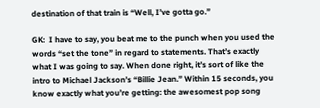destination of that train is “Well, I’ve gotta go.”

GK:  I have to say, you beat me to the punch when you used the words “set the tone” in regard to statements. That’s exactly what I was going to say. When done right, it’s sort of like the intro to Michael Jackson’s “Billie Jean.” Within 15 seconds, you know exactly what you’re getting: the awesomest pop song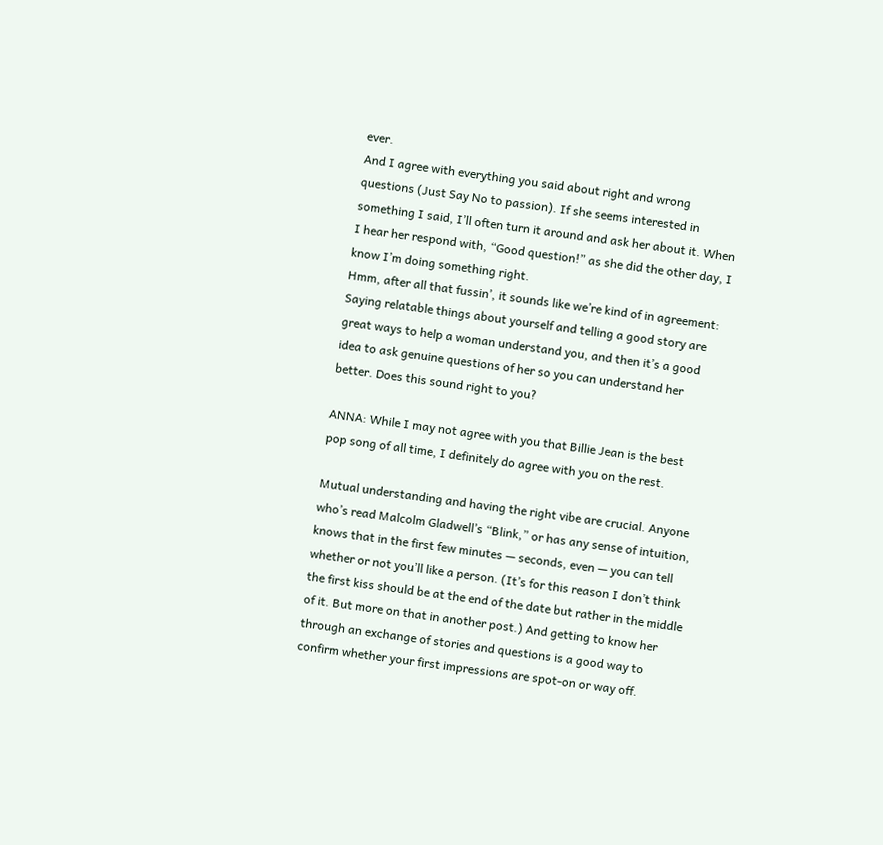ever.
And I agree with everything you said about right and wrong questions (Just Say No to passion). If she seems interested in something I said, I’ll often turn it around and ask her about it. When I hear her respond with, “Good question!” as she did the other day, I know I’m doing something right.
Hmm, after all that fussin’, it sounds like we’re kind of in agreement: Saying relatable things about yourself and telling a good story are great ways to help a woman understand you, and then it’s a good idea to ask genuine questions of her so you can understand her better. Does this sound right to you?

ANNA: While I may not agree with you that Billie Jean is the best pop song of all time, I definitely do agree with you on the rest.

Mutual understanding and having the right vibe are crucial. Anyone who’s read Malcolm Gladwell’s “Blink,” or has any sense of intuition, knows that in the first few minutes — seconds, even — you can tell whether or not you’ll like a person. (It’s for this reason I don’t think the first kiss should be at the end of the date but rather in the middle of it. But more on that in another post.) And getting to know her through an exchange of stories and questions is a good way to confirm whether your first impressions are spot-on or way off.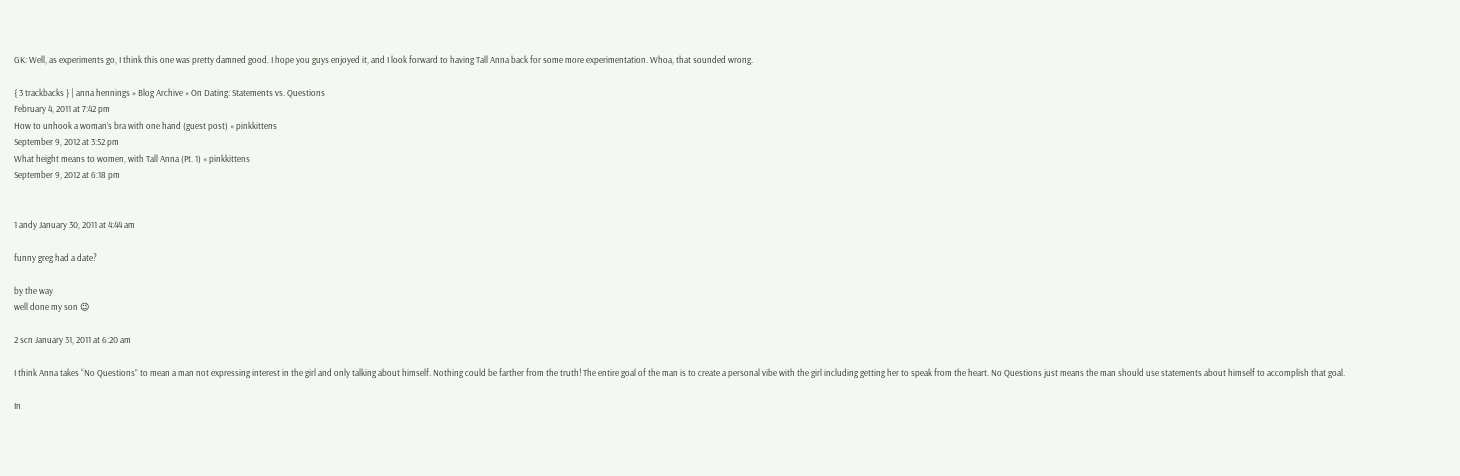GK: Well, as experiments go, I think this one was pretty damned good. I hope you guys enjoyed it, and I look forward to having Tall Anna back for some more experimentation. Whoa, that sounded wrong.

{ 3 trackbacks } | anna hennings » Blog Archive » On Dating: Statements vs. Questions
February 4, 2011 at 7:42 pm
How to unhook a woman’s bra with one hand (guest post) « pinkkittens
September 9, 2012 at 3:52 pm
What height means to women, with Tall Anna (Pt. 1) « pinkkittens
September 9, 2012 at 6:18 pm


1 andy January 30, 2011 at 4:44 am

funny greg had a date?

by the way
well done my son 😉

2 scn January 31, 2011 at 6:20 am

I think Anna takes “No Questions” to mean a man not expressing interest in the girl and only talking about himself. Nothing could be farther from the truth! The entire goal of the man is to create a personal vibe with the girl including getting her to speak from the heart. No Questions just means the man should use statements about himself to accomplish that goal.

In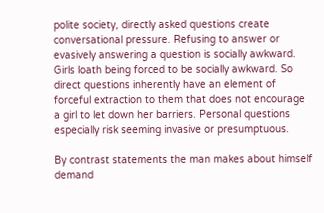polite society, directly asked questions create conversational pressure. Refusing to answer or evasively answering a question is socially awkward. Girls loath being forced to be socially awkward. So direct questions inherently have an element of forceful extraction to them that does not encourage a girl to let down her barriers. Personal questions especially risk seeming invasive or presumptuous.

By contrast statements the man makes about himself demand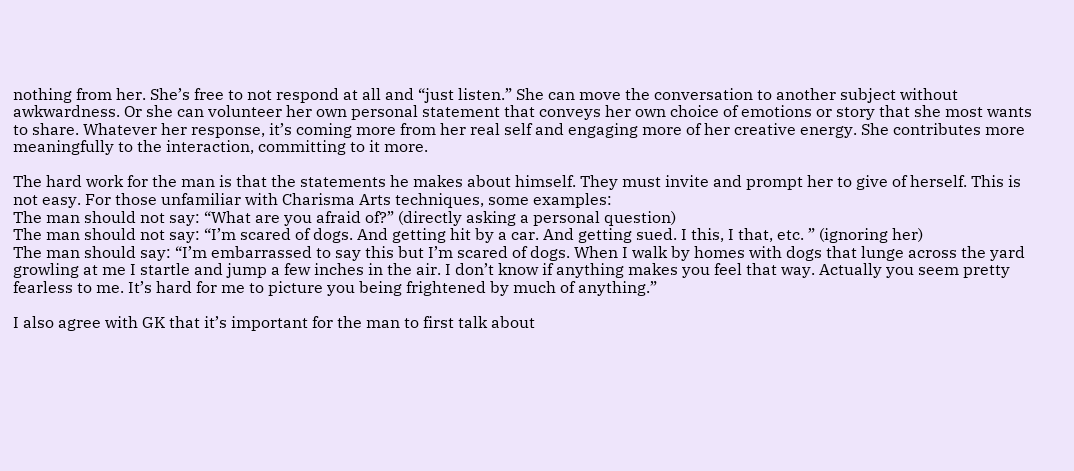nothing from her. She’s free to not respond at all and “just listen.” She can move the conversation to another subject without awkwardness. Or she can volunteer her own personal statement that conveys her own choice of emotions or story that she most wants to share. Whatever her response, it’s coming more from her real self and engaging more of her creative energy. She contributes more meaningfully to the interaction, committing to it more.

The hard work for the man is that the statements he makes about himself. They must invite and prompt her to give of herself. This is not easy. For those unfamiliar with Charisma Arts techniques, some examples:
The man should not say: “What are you afraid of?” (directly asking a personal question)
The man should not say: “I’m scared of dogs. And getting hit by a car. And getting sued. I this, I that, etc. ” (ignoring her)
The man should say: “I’m embarrassed to say this but I’m scared of dogs. When I walk by homes with dogs that lunge across the yard growling at me I startle and jump a few inches in the air. I don’t know if anything makes you feel that way. Actually you seem pretty fearless to me. It’s hard for me to picture you being frightened by much of anything.”

I also agree with GK that it’s important for the man to first talk about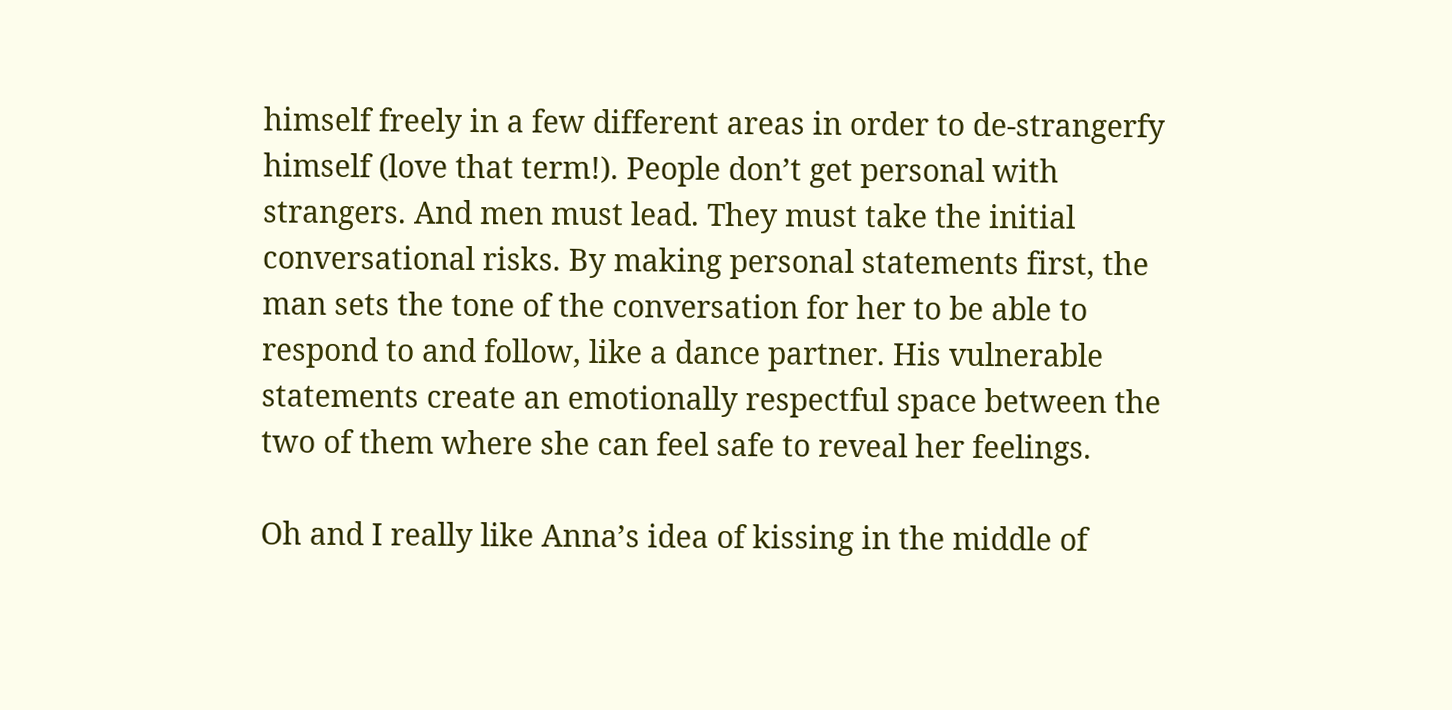himself freely in a few different areas in order to de-strangerfy himself (love that term!). People don’t get personal with strangers. And men must lead. They must take the initial conversational risks. By making personal statements first, the man sets the tone of the conversation for her to be able to respond to and follow, like a dance partner. His vulnerable statements create an emotionally respectful space between the two of them where she can feel safe to reveal her feelings.

Oh and I really like Anna’s idea of kissing in the middle of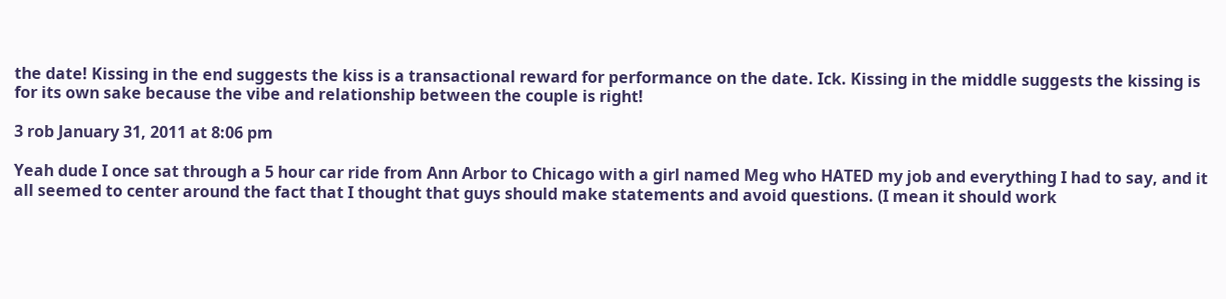the date! Kissing in the end suggests the kiss is a transactional reward for performance on the date. Ick. Kissing in the middle suggests the kissing is for its own sake because the vibe and relationship between the couple is right!

3 rob January 31, 2011 at 8:06 pm

Yeah dude I once sat through a 5 hour car ride from Ann Arbor to Chicago with a girl named Meg who HATED my job and everything I had to say, and it all seemed to center around the fact that I thought that guys should make statements and avoid questions. (I mean it should work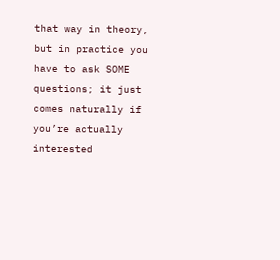that way in theory, but in practice you have to ask SOME questions; it just comes naturally if you’re actually interested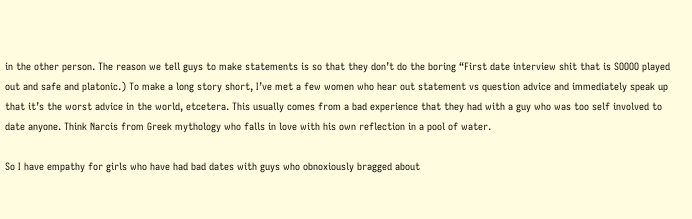in the other person. The reason we tell guys to make statements is so that they don’t do the boring “First date interview shit that is SOOOO played out and safe and platonic.) To make a long story short, I’ve met a few women who hear out statement vs question advice and immediately speak up that it’s the worst advice in the world, etcetera. This usually comes from a bad experience that they had with a guy who was too self involved to date anyone. Think Narcis from Greek mythology who falls in love with his own reflection in a pool of water.

So I have empathy for girls who have had bad dates with guys who obnoxiously bragged about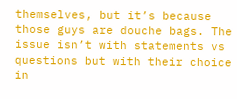themselves, but it’s because those guys are douche bags. The issue isn’t with statements vs questions but with their choice in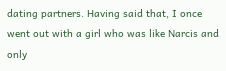dating partners. Having said that, I once went out with a girl who was like Narcis and only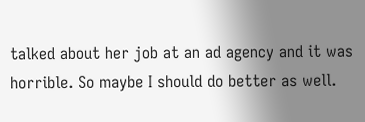talked about her job at an ad agency and it was horrible. So maybe I should do better as well.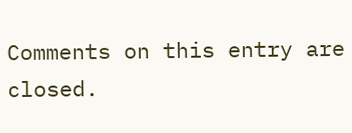Comments on this entry are closed.